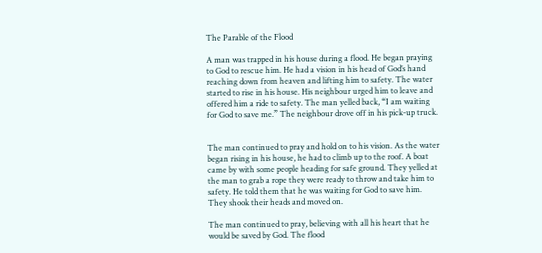The Parable of the Flood

A man was trapped in his house during a flood. He began praying to God to rescue him. He had a vision in his head of God’s hand reaching down from heaven and lifting him to safety. The water started to rise in his house. His neighbour urged him to leave and offered him a ride to safety. The man yelled back, “I am waiting for God to save me.” The neighbour drove off in his pick-up truck.


The man continued to pray and hold on to his vision. As the water began rising in his house, he had to climb up to the roof. A boat came by with some people heading for safe ground. They yelled at the man to grab a rope they were ready to throw and take him to safety. He told them that he was waiting for God to save him. They shook their heads and moved on.

The man continued to pray, believing with all his heart that he would be saved by God. The flood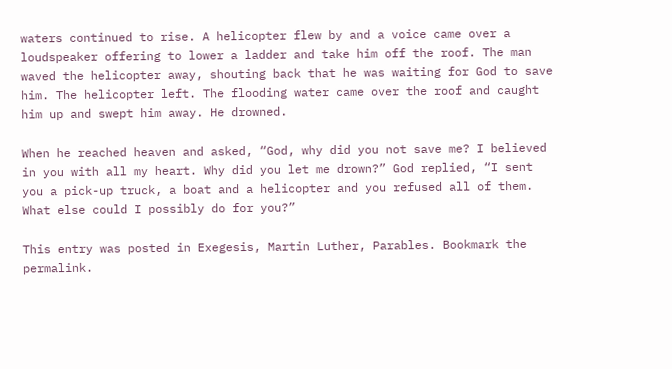waters continued to rise. A helicopter flew by and a voice came over a loudspeaker offering to lower a ladder and take him off the roof. The man waved the helicopter away, shouting back that he was waiting for God to save him. The helicopter left. The flooding water came over the roof and caught him up and swept him away. He drowned.

When he reached heaven and asked, “God, why did you not save me? I believed in you with all my heart. Why did you let me drown?” God replied, “I sent you a pick-up truck, a boat and a helicopter and you refused all of them. What else could I possibly do for you?”

This entry was posted in Exegesis, Martin Luther, Parables. Bookmark the permalink.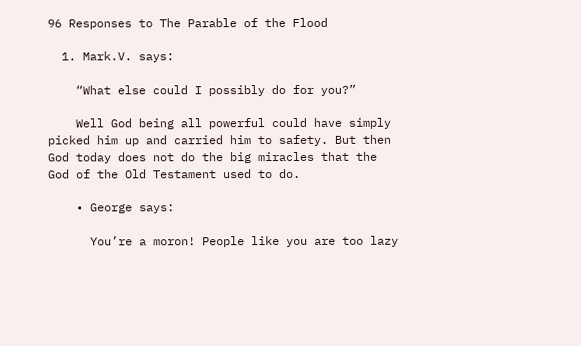96 Responses to The Parable of the Flood

  1. Mark.V. says:

    “What else could I possibly do for you?”

    Well God being all powerful could have simply picked him up and carried him to safety. But then God today does not do the big miracles that the God of the Old Testament used to do.

    • George says:

      You’re a moron! People like you are too lazy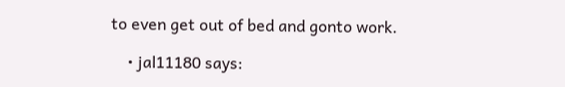to even get out of bed and gonto work.

    • jal11180 says: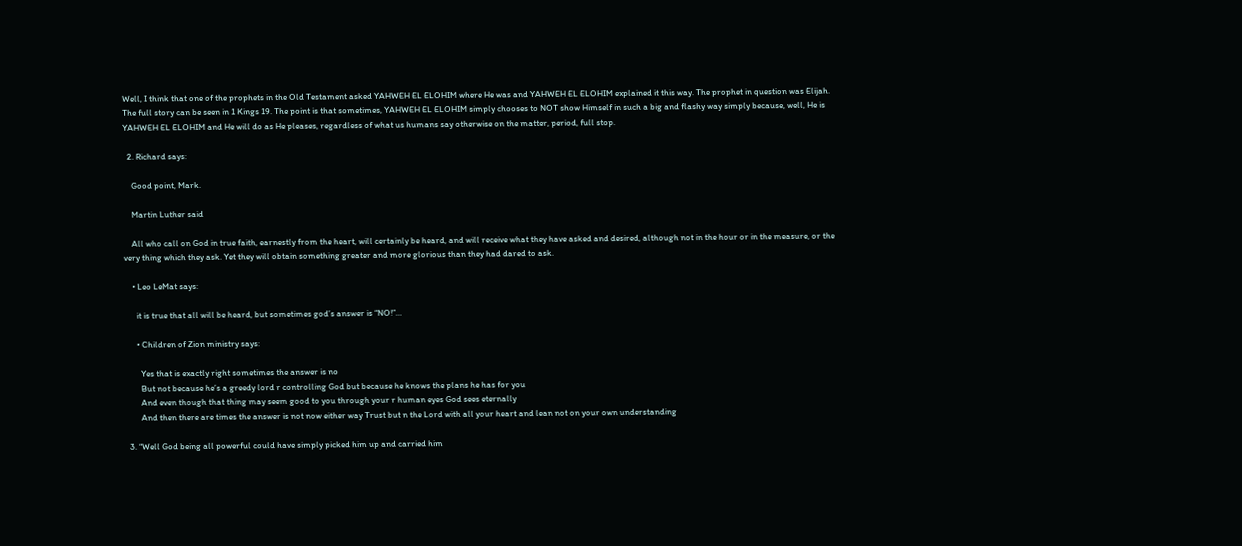Well, I think that one of the prophets in the Old Testament asked YAHWEH EL ELOHIM where He was and YAHWEH EL ELOHIM explained it this way. The prophet in question was Elijah. The full story can be seen in 1 Kings 19. The point is that sometimes, YAHWEH EL ELOHIM simply chooses to NOT show Himself in such a big and flashy way simply because, well, He is YAHWEH EL ELOHIM and He will do as He pleases, regardless of what us humans say otherwise on the matter, period, full stop.

  2. Richard says:

    Good point, Mark.

    Martin Luther said

    All who call on God in true faith, earnestly from the heart, will certainly be heard, and will receive what they have asked and desired, although not in the hour or in the measure, or the very thing which they ask. Yet they will obtain something greater and more glorious than they had dared to ask.

    • Leo LeMat says:

      it is true that all will be heard, but sometimes god’s answer is “NO!”…

      • Children of Zion ministry says:

        Yes that is exactly right sometimes the answer is no
        But not because he’s a greedy lord r controlling God but because he knows the plans he has for you
        And even though that thing may seem good to you through your r human eyes God sees eternally
        And then there are times the answer is not now either way Trust but n the Lord with all your heart and lean not on your own understanding

  3. “Well God being all powerful could have simply picked him up and carried him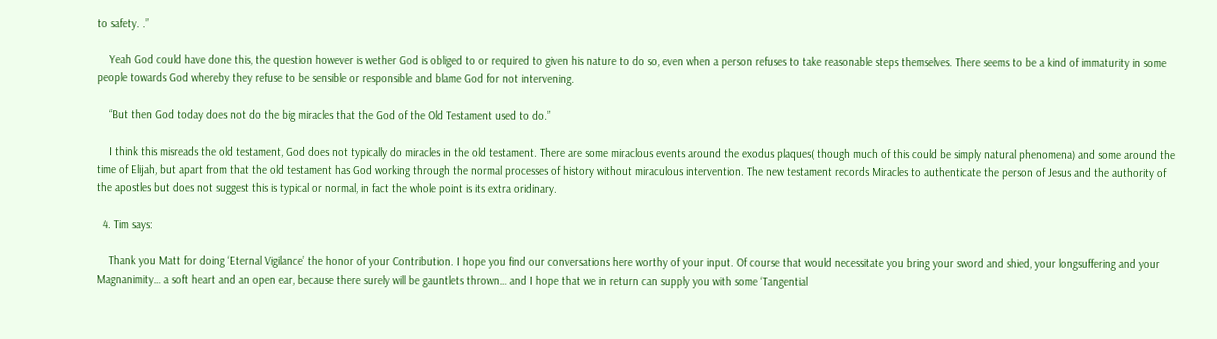to safety. .”

    Yeah God could have done this, the question however is wether God is obliged to or required to given his nature to do so, even when a person refuses to take reasonable steps themselves. There seems to be a kind of immaturity in some people towards God whereby they refuse to be sensible or responsible and blame God for not intervening.

    “But then God today does not do the big miracles that the God of the Old Testament used to do.”

    I think this misreads the old testament, God does not typically do miracles in the old testament. There are some miraclous events around the exodus plaques( though much of this could be simply natural phenomena) and some around the time of Elijah, but apart from that the old testament has God working through the normal processes of history without miraculous intervention. The new testament records Miracles to authenticate the person of Jesus and the authority of the apostles but does not suggest this is typical or normal, in fact the whole point is its extra oridinary.

  4. Tim says:

    Thank you Matt for doing ‘Eternal Vigilance’ the honor of your Contribution. I hope you find our conversations here worthy of your input. Of course that would necessitate you bring your sword and shied, your longsuffering and your Magnanimity… a soft heart and an open ear, because there surely will be gauntlets thrown… and I hope that we in return can supply you with some ‘Tangential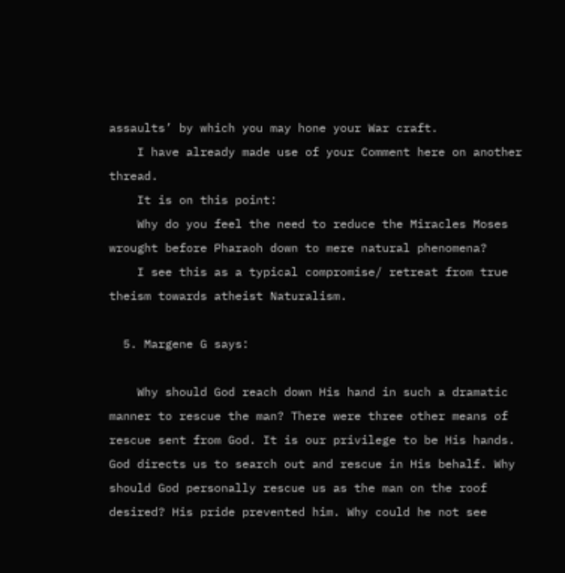assaults’ by which you may hone your War craft.
    I have already made use of your Comment here on another thread.
    It is on this point:
    Why do you feel the need to reduce the Miracles Moses wrought before Pharaoh down to mere natural phenomena?
    I see this as a typical compromise/ retreat from true theism towards atheist Naturalism.

  5. Margene G says:

    Why should God reach down His hand in such a dramatic manner to rescue the man? There were three other means of rescue sent from God. It is our privilege to be His hands. God directs us to search out and rescue in His behalf. Why should God personally rescue us as the man on the roof desired? His pride prevented him. Why could he not see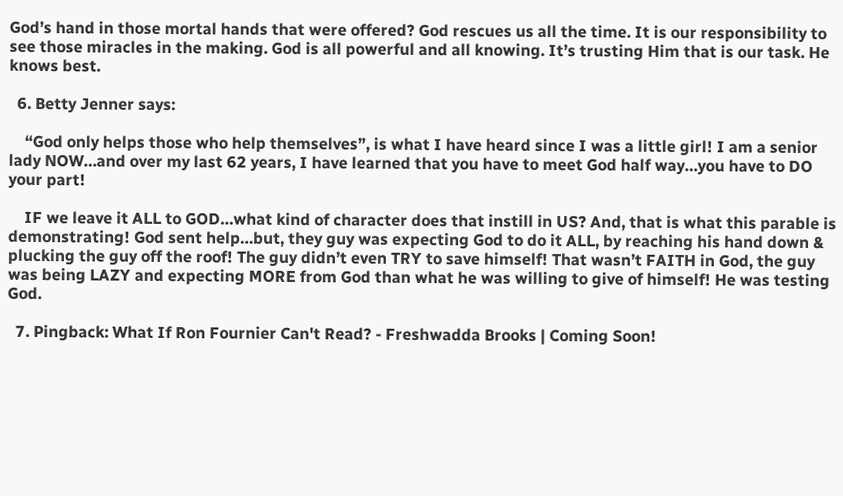God’s hand in those mortal hands that were offered? God rescues us all the time. It is our responsibility to see those miracles in the making. God is all powerful and all knowing. It’s trusting Him that is our task. He knows best.

  6. Betty Jenner says:

    “God only helps those who help themselves”, is what I have heard since I was a little girl! I am a senior lady NOW…and over my last 62 years, I have learned that you have to meet God half way…you have to DO your part!

    IF we leave it ALL to GOD…what kind of character does that instill in US? And, that is what this parable is demonstrating! God sent help…but, they guy was expecting God to do it ALL, by reaching his hand down & plucking the guy off the roof! The guy didn’t even TRY to save himself! That wasn’t FAITH in God, the guy was being LAZY and expecting MORE from God than what he was willing to give of himself! He was testing God.

  7. Pingback: What If Ron Fournier Can't Read? - Freshwadda Brooks | Coming Soon!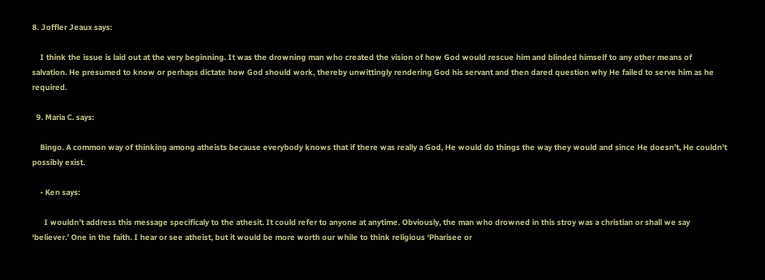8. Joffler Jeaux says:

    I think the issue is laid out at the very beginning. It was the drowning man who created the vision of how God would rescue him and blinded himself to any other means of salvation. He presumed to know or perhaps dictate how God should work, thereby unwittingly rendering God his servant and then dared question why He failed to serve him as he required.

  9. Maria C. says:

    Bingo. A common way of thinking among atheists because everybody knows that if there was really a God, He would do things the way they would and since He doesn’t, He couldn’t possibly exist.

    • Ken says:

      I wouldn’t address this message specificaly to the athesit. It could refer to anyone at anytime. Obviously, the man who drowned in this stroy was a christian or shall we say ‘believer.’ One in the faith. I hear or see atheist, but it would be more worth our while to think religious ‘Pharisee or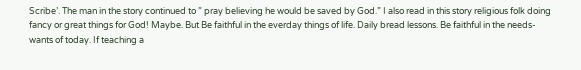Scribe’. The man in the story continued to ” pray believing he would be saved by God.” I also read in this story religious folk doing fancy or great things for God! Maybe. But Be faithful in the everday things of life. Daily bread lessons. Be faithful in the needs-wants of today. If teaching a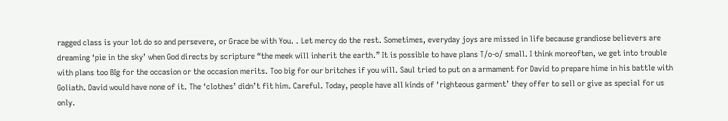ragged class is your lot do so and persevere, or Grace be with You. . Let mercy do the rest. Sometimes, everyday joys are missed in life because grandiose believers are dreaming ‘pie in the sky’ when God directs by scripture “the meek will inherit the earth.” It is possible to have plans T/o-o/ small. I think moreoften, we get into trouble with plans too BIg for the occasion or the occasion merits. Too big for our britches if you will. Saul tried to put on a armament for David to prepare hime in his battle with Goliath. David would have none of it. The ‘clothes’ didn’t fit him. Careful. Today, people have all kinds of ‘righteous garment’ they offer to sell or give as special for us only.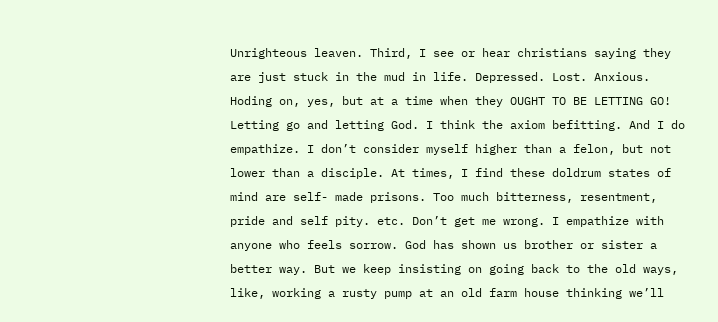Unrighteous leaven. Third, I see or hear christians saying they are just stuck in the mud in life. Depressed. Lost. Anxious. Hoding on, yes, but at a time when they OUGHT TO BE LETTING GO! Letting go and letting God. I think the axiom befitting. And I do empathize. I don’t consider myself higher than a felon, but not lower than a disciple. At times, I find these doldrum states of mind are self- made prisons. Too much bitterness, resentment, pride and self pity. etc. Don’t get me wrong. I empathize with anyone who feels sorrow. God has shown us brother or sister a better way. But we keep insisting on going back to the old ways, like, working a rusty pump at an old farm house thinking we’ll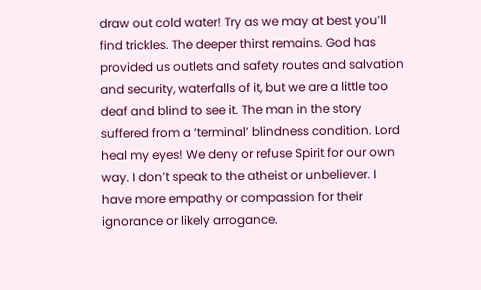draw out cold water! Try as we may at best you’ll find trickles. The deeper thirst remains. God has provided us outlets and safety routes and salvation and security, waterfalls of it, but we are a little too deaf and blind to see it. The man in the story suffered from a ‘terminal’ blindness condition. Lord heal my eyes! We deny or refuse Spirit for our own way. I don’t speak to the atheist or unbeliever. I have more empathy or compassion for their ignorance or likely arrogance.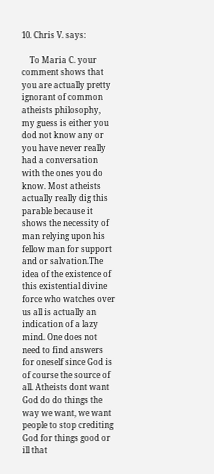10. Chris V. says:

    To Maria C. your comment shows that you are actually pretty ignorant of common atheists philosophy, my guess is either you dod not know any or you have never really had a conversation with the ones you do know. Most atheists actually really dig this parable because it shows the necessity of man relying upon his fellow man for support and or salvation.The idea of the existence of this existential divine force who watches over us all is actually an indication of a lazy mind. One does not need to find answers for oneself since God is of course the source of all. Atheists dont want God do do things the way we want, we want people to stop crediting God for things good or ill that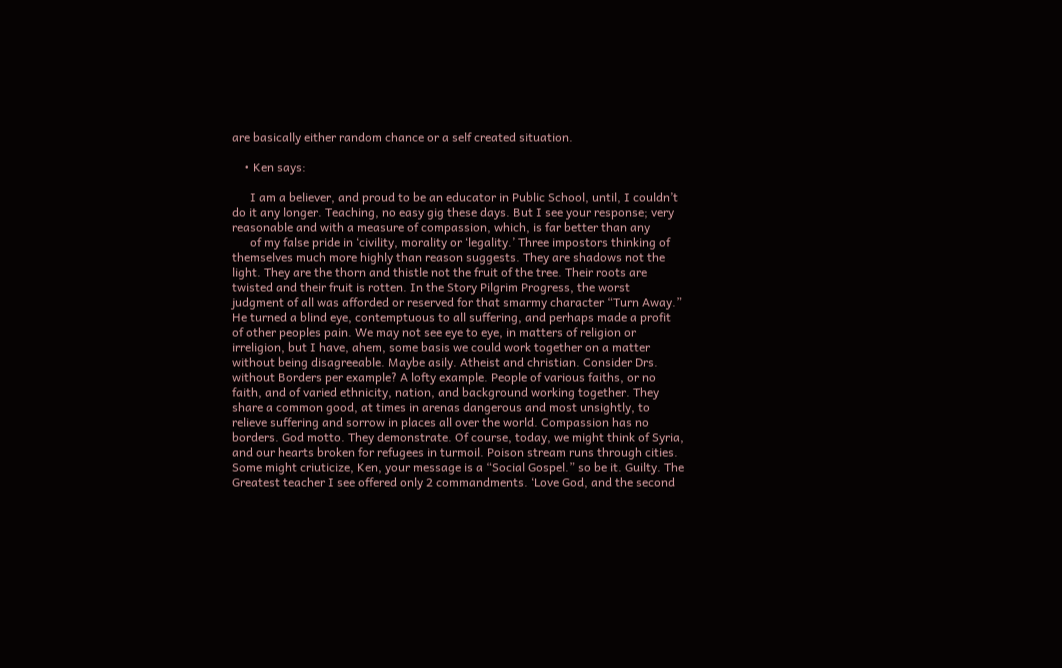are basically either random chance or a self created situation.

    • Ken says:

      I am a believer, and proud to be an educator in Public School, until, I couldn’t do it any longer. Teaching, no easy gig these days. But I see your response; very reasonable and with a measure of compassion, which, is far better than any
      of my false pride in ‘civility, morality or ‘legality.’ Three impostors thinking of themselves much more highly than reason suggests. They are shadows not the light. They are the thorn and thistle not the fruit of the tree. Their roots are twisted and their fruit is rotten. In the Story Pilgrim Progress, the worst judgment of all was afforded or reserved for that smarmy character “Turn Away.” He turned a blind eye, contemptuous to all suffering, and perhaps made a profit of other peoples pain. We may not see eye to eye, in matters of religion or irreligion, but I have, ahem, some basis we could work together on a matter without being disagreeable. Maybe asily. Atheist and christian. Consider Drs. without Borders per example? A lofty example. People of various faiths, or no faith, and of varied ethnicity, nation, and background working together. They share a common good, at times in arenas dangerous and most unsightly, to relieve suffering and sorrow in places all over the world. Compassion has no borders. God motto. They demonstrate. Of course, today, we might think of Syria, and our hearts broken for refugees in turmoil. Poison stream runs through cities. Some might criuticize, Ken, your message is a “Social Gospel.” so be it. Guilty. The Greatest teacher I see offered only 2 commandments. ‘Love God, and the second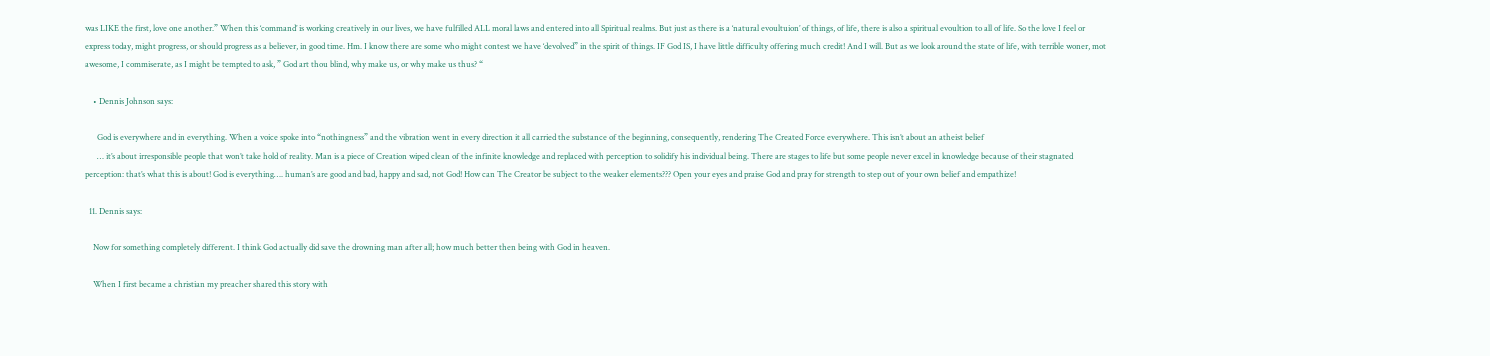was LIKE the first, love one another.” When this ‘command’ is working creatively in our lives, we have fulfilled ALL moral laws and entered into all Spiritual realms. But just as there is a ‘natural evoultuion’ of things, of life, there is also a spiritual evoultion to all of life. So the love I feel or express today, might progress, or should progress as a believer, in good time. Hm. I know there are some who might contest we have ‘devolved” in the spirit of things. IF God IS, I have little difficulty offering much credit! And I will. But as we look around the state of life, with terrible woner, mot awesome, I commiserate, as I might be tempted to ask, ” God art thou blind, why make us, or why make us thus? “

    • Dennis Johnson says:

      God is everywhere and in everything. When a voice spoke into “nothingness” and the vibration went in every direction it all carried the substance of the beginning, consequently, rendering The Created Force everywhere. This isn’t about an atheist belief
      … it’s about irresponsible people that won’t take hold of reality. Man is a piece of Creation wiped clean of the infinite knowledge and replaced with perception to solidify his individual being. There are stages to life but some people never excel in knowledge because of their stagnated perception: that’s what this is about! God is everything…. human’s are good and bad, happy and sad, not God! How can The Creator be subject to the weaker elements??? Open your eyes and praise God and pray for strength to step out of your own belief and empathize!

  11. Dennis says:

    Now for something completely different. I think God actually did save the drowning man after all; how much better then being with God in heaven.

    When I first became a christian my preacher shared this story with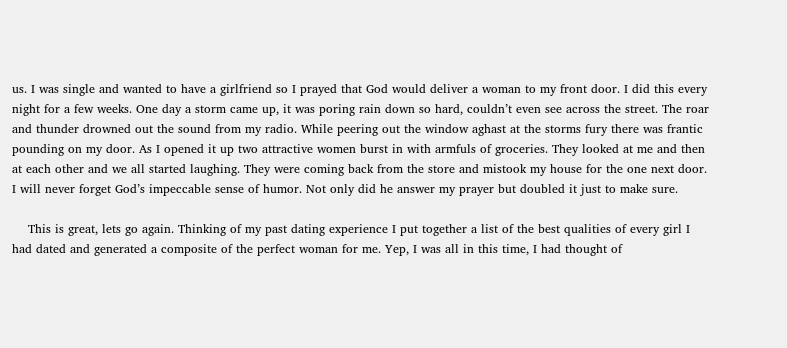us. I was single and wanted to have a girlfriend so I prayed that God would deliver a woman to my front door. I did this every night for a few weeks. One day a storm came up, it was poring rain down so hard, couldn’t even see across the street. The roar and thunder drowned out the sound from my radio. While peering out the window aghast at the storms fury there was frantic pounding on my door. As I opened it up two attractive women burst in with armfuls of groceries. They looked at me and then at each other and we all started laughing. They were coming back from the store and mistook my house for the one next door. I will never forget God’s impeccable sense of humor. Not only did he answer my prayer but doubled it just to make sure.

    This is great, lets go again. Thinking of my past dating experience I put together a list of the best qualities of every girl I had dated and generated a composite of the perfect woman for me. Yep, I was all in this time, I had thought of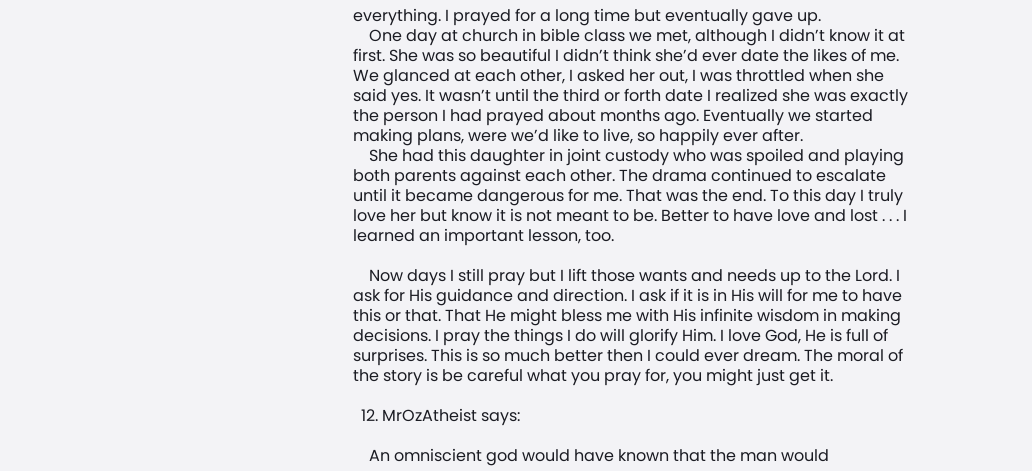everything. I prayed for a long time but eventually gave up.
    One day at church in bible class we met, although I didn’t know it at first. She was so beautiful I didn’t think she’d ever date the likes of me. We glanced at each other, I asked her out, I was throttled when she said yes. It wasn’t until the third or forth date I realized she was exactly the person I had prayed about months ago. Eventually we started making plans, were we’d like to live, so happily ever after.
    She had this daughter in joint custody who was spoiled and playing both parents against each other. The drama continued to escalate until it became dangerous for me. That was the end. To this day I truly love her but know it is not meant to be. Better to have love and lost . . . I learned an important lesson, too.

    Now days I still pray but I lift those wants and needs up to the Lord. I ask for His guidance and direction. I ask if it is in His will for me to have this or that. That He might bless me with His infinite wisdom in making decisions. I pray the things I do will glorify Him. I love God, He is full of surprises. This is so much better then I could ever dream. The moral of the story is be careful what you pray for, you might just get it.

  12. MrOzAtheist says:

    An omniscient god would have known that the man would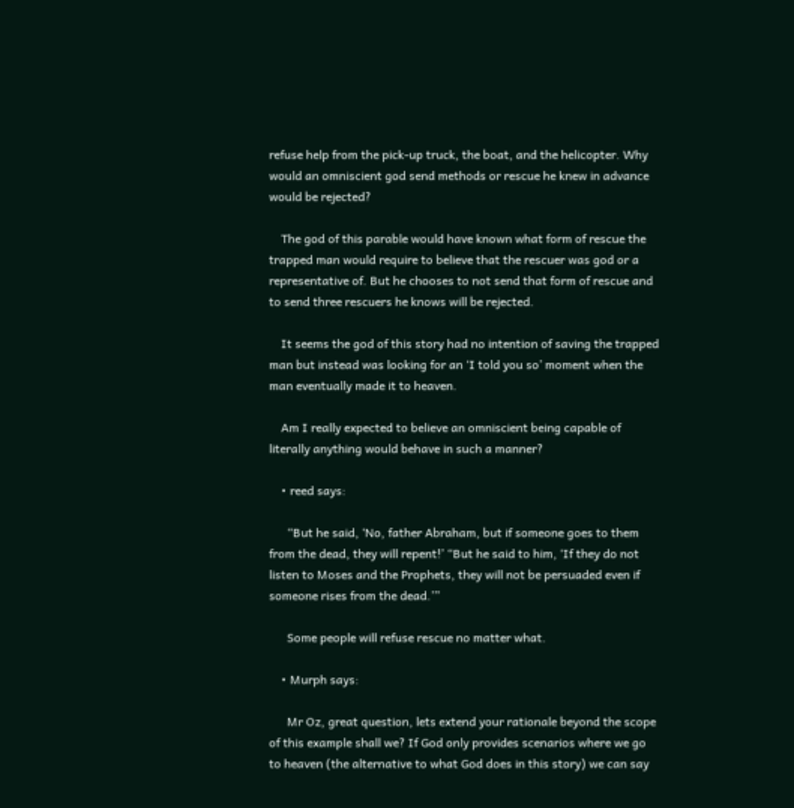refuse help from the pick-up truck, the boat, and the helicopter. Why would an omniscient god send methods or rescue he knew in advance would be rejected?

    The god of this parable would have known what form of rescue the trapped man would require to believe that the rescuer was god or a representative of. But he chooses to not send that form of rescue and to send three rescuers he knows will be rejected.

    It seems the god of this story had no intention of saving the trapped man but instead was looking for an ‘I told you so’ moment when the man eventually made it to heaven.

    Am I really expected to believe an omniscient being capable of literally anything would behave in such a manner?

    • reed says:

      “But he said, ‘No, father Abraham, but if someone goes to them from the dead, they will repent!’ “But he said to him, ‘If they do not listen to Moses and the Prophets, they will not be persuaded even if someone rises from the dead.’”

      Some people will refuse rescue no matter what.

    • Murph says:

      Mr Oz, great question, lets extend your rationale beyond the scope of this example shall we? If God only provides scenarios where we go to heaven (the alternative to what God does in this story) we can say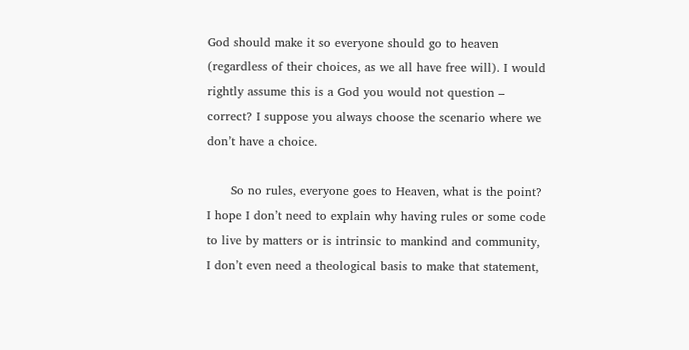God should make it so everyone should go to heaven (regardless of their choices, as we all have free will). I would rightly assume this is a God you would not question – correct? I suppose you always choose the scenario where we don’t have a choice.

      So no rules, everyone goes to Heaven, what is the point? I hope I don’t need to explain why having rules or some code to live by matters or is intrinsic to mankind and community, I don’t even need a theological basis to make that statement,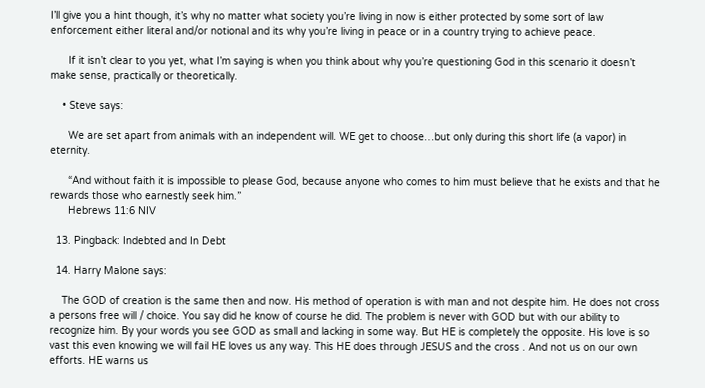I’ll give you a hint though, it’s why no matter what society you’re living in now is either protected by some sort of law enforcement either literal and/or notional and its why you’re living in peace or in a country trying to achieve peace.

      If it isn’t clear to you yet, what I’m saying is when you think about why you’re questioning God in this scenario it doesn’t make sense, practically or theoretically.

    • Steve says:

      We are set apart from animals with an independent will. WE get to choose…but only during this short life (a vapor) in eternity.

      “And without faith it is impossible to please God, because anyone who comes to him must believe that he exists and that he rewards those who earnestly seek him.”
      Hebrews 11:6 NIV

  13. Pingback: Indebted and In Debt

  14. Harry Malone says:

    The GOD of creation is the same then and now. His method of operation is with man and not despite him. He does not cross a persons free will / choice. You say did he know of course he did. The problem is never with GOD but with our ability to recognize him. By your words you see GOD as small and lacking in some way. But HE is completely the opposite. His love is so vast this even knowing we will fail HE loves us any way. This HE does through JESUS and the cross . And not us on our own efforts. HE warns us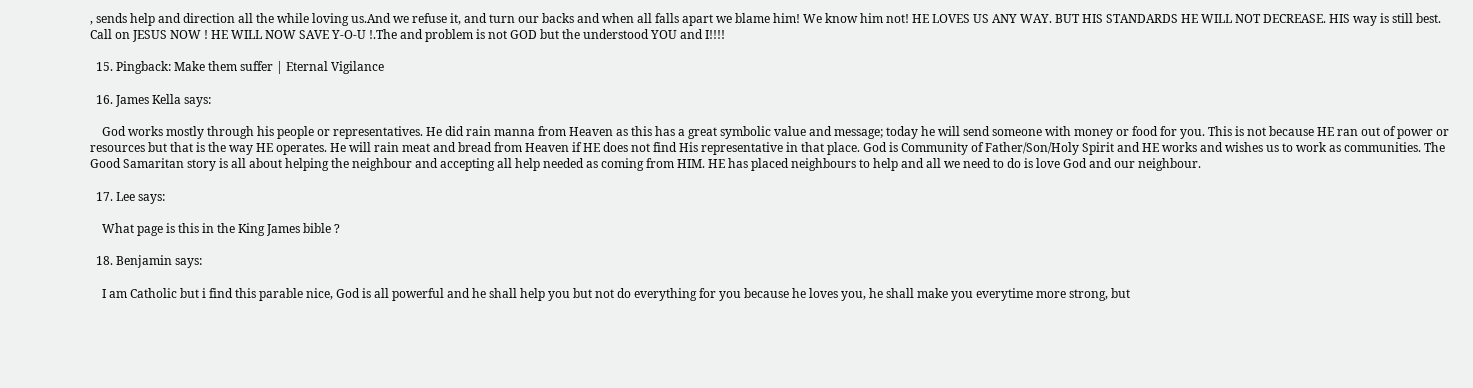, sends help and direction all the while loving us.And we refuse it, and turn our backs and when all falls apart we blame him! We know him not! HE LOVES US ANY WAY. BUT HIS STANDARDS HE WILL NOT DECREASE. HIS way is still best. Call on JESUS NOW ! HE WILL NOW SAVE Y-O-U !.The and problem is not GOD but the understood YOU and I!!!!

  15. Pingback: Make them suffer | Eternal Vigilance

  16. James Kella says:

    God works mostly through his people or representatives. He did rain manna from Heaven as this has a great symbolic value and message; today he will send someone with money or food for you. This is not because HE ran out of power or resources but that is the way HE operates. He will rain meat and bread from Heaven if HE does not find His representative in that place. God is Community of Father/Son/Holy Spirit and HE works and wishes us to work as communities. The Good Samaritan story is all about helping the neighbour and accepting all help needed as coming from HIM. HE has placed neighbours to help and all we need to do is love God and our neighbour.

  17. Lee says:

    What page is this in the King James bible ?

  18. Benjamin says:

    I am Catholic but i find this parable nice, God is all powerful and he shall help you but not do everything for you because he loves you, he shall make you everytime more strong, but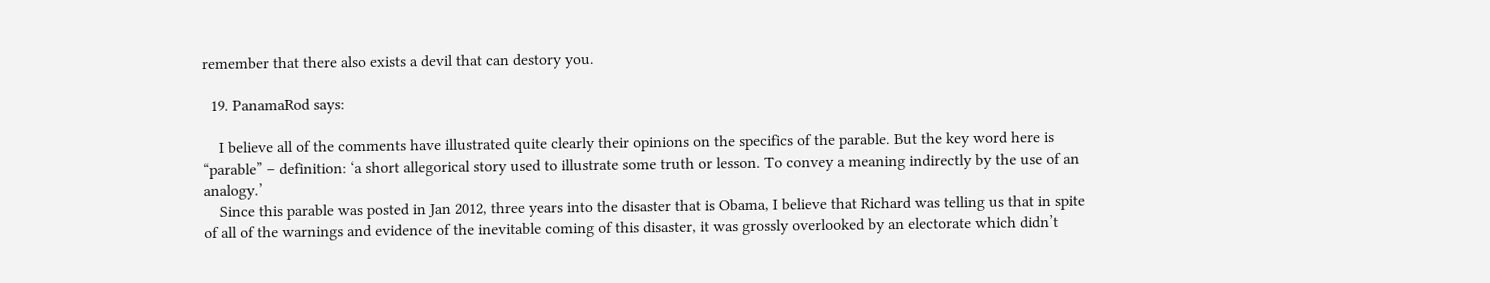remember that there also exists a devil that can destory you.

  19. PanamaRod says:

    I believe all of the comments have illustrated quite clearly their opinions on the specifics of the parable. But the key word here is “parable” – definition: ‘a short allegorical story used to illustrate some truth or lesson. To convey a meaning indirectly by the use of an analogy.’
    Since this parable was posted in Jan 2012, three years into the disaster that is Obama, I believe that Richard was telling us that in spite of all of the warnings and evidence of the inevitable coming of this disaster, it was grossly overlooked by an electorate which didn’t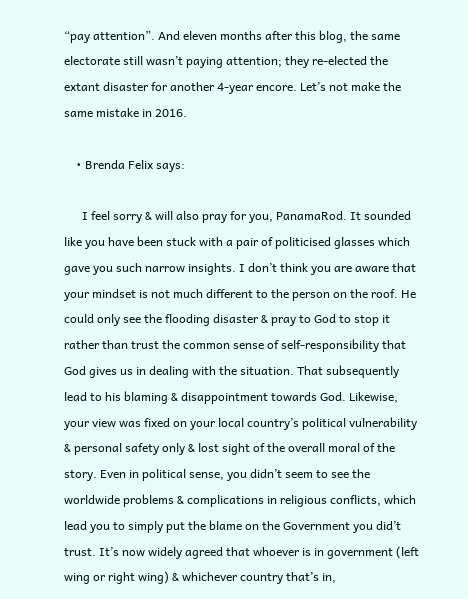“pay attention”. And eleven months after this blog, the same electorate still wasn’t paying attention; they re-elected the extant disaster for another 4-year encore. Let’s not make the same mistake in 2016.

    • Brenda Felix says:

      I feel sorry & will also pray for you, PanamaRod. It sounded like you have been stuck with a pair of politicised glasses which gave you such narrow insights. I don’t think you are aware that your mindset is not much different to the person on the roof. He could only see the flooding disaster & pray to God to stop it rather than trust the common sense of self-responsibility that God gives us in dealing with the situation. That subsequently lead to his blaming & disappointment towards God. Likewise, your view was fixed on your local country’s political vulnerability & personal safety only & lost sight of the overall moral of the story. Even in political sense, you didn’t seem to see the worldwide problems & complications in religious conflicts, which lead you to simply put the blame on the Government you did’t trust. It’s now widely agreed that whoever is in government (left wing or right wing) & whichever country that’s in,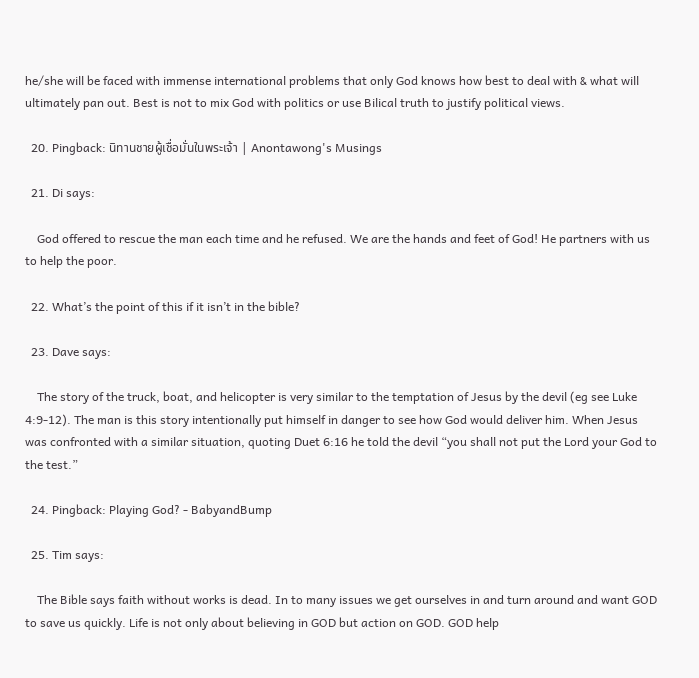he/she will be faced with immense international problems that only God knows how best to deal with & what will ultimately pan out. Best is not to mix God with politics or use Bilical truth to justify political views.

  20. Pingback: นิทานชายผู้เชื่อมั่นในพระเจ้า | Anontawong's Musings

  21. Di says:

    God offered to rescue the man each time and he refused. We are the hands and feet of God! He partners with us to help the poor.

  22. What’s the point of this if it isn’t in the bible?

  23. Dave says:

    The story of the truck, boat, and helicopter is very similar to the temptation of Jesus by the devil (eg see Luke 4:9-12). The man is this story intentionally put himself in danger to see how God would deliver him. When Jesus was confronted with a similar situation, quoting Duet 6:16 he told the devil “you shall not put the Lord your God to the test.”

  24. Pingback: Playing God? - BabyandBump

  25. Tim says:

    The Bible says faith without works is dead. In to many issues we get ourselves in and turn around and want GOD to save us quickly. Life is not only about believing in GOD but action on GOD. GOD help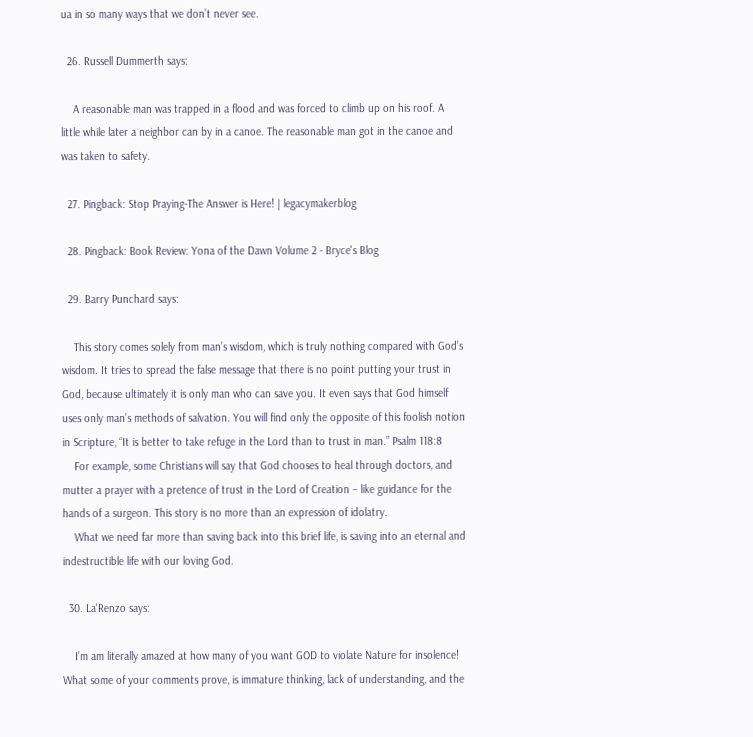ua in so many ways that we don’t never see.

  26. Russell Dummerth says:

    A reasonable man was trapped in a flood and was forced to climb up on his roof. A little while later a neighbor can by in a canoe. The reasonable man got in the canoe and was taken to safety.

  27. Pingback: Stop Praying-The Answer is Here! | legacymakerblog

  28. Pingback: Book Review: Yona of the Dawn Volume 2 - Bryce's Blog

  29. Barry Punchard says:

    This story comes solely from man’s wisdom, which is truly nothing compared with God’s wisdom. It tries to spread the false message that there is no point putting your trust in God, because ultimately it is only man who can save you. It even says that God himself uses only man’s methods of salvation. You will find only the opposite of this foolish notion in Scripture, “It is better to take refuge in the Lord than to trust in man.” Psalm 118:8
    For example, some Christians will say that God chooses to heal through doctors, and mutter a prayer with a pretence of trust in the Lord of Creation – like guidance for the hands of a surgeon. This story is no more than an expression of idolatry.
    What we need far more than saving back into this brief life, is saving into an eternal and indestructible life with our loving God.

  30. La'Renzo says:

    I’m am literally amazed at how many of you want GOD to violate Nature for insolence! What some of your comments prove, is immature thinking, lack of understanding, and the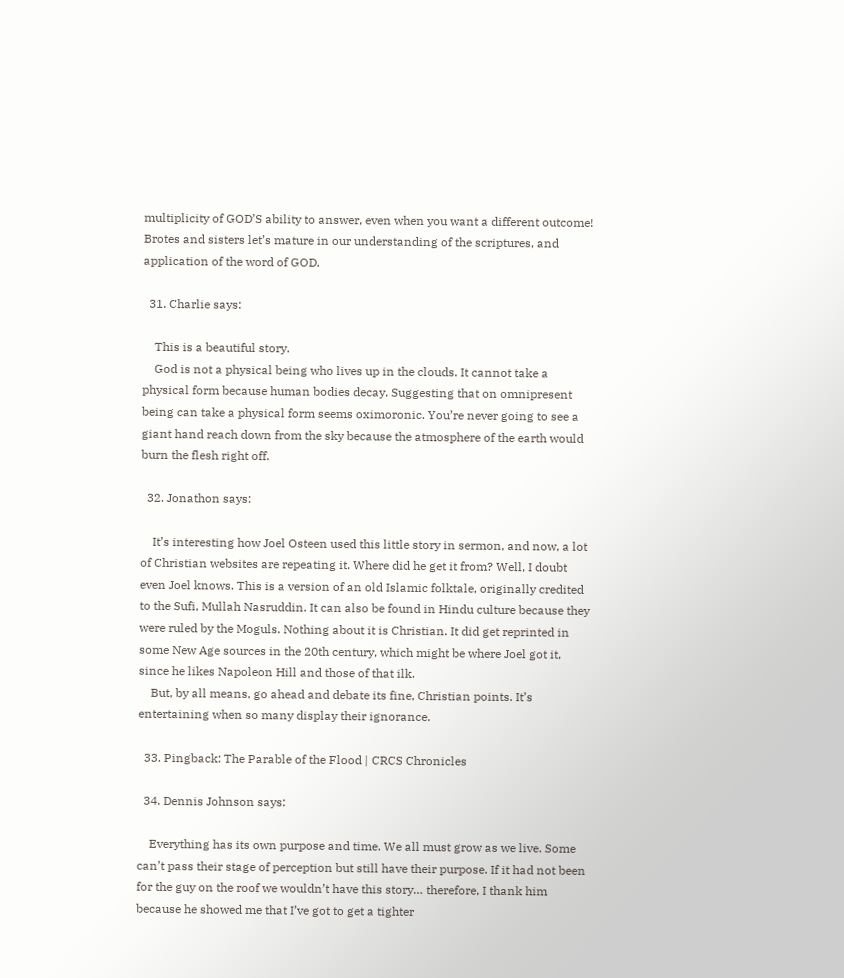multiplicity of GOD’S ability to answer, even when you want a different outcome! Brotes and sisters let’s mature in our understanding of the scriptures, and application of the word of GOD.

  31. Charlie says:

    This is a beautiful story.
    God is not a physical being who lives up in the clouds. It cannot take a physical form because human bodies decay. Suggesting that on omnipresent being can take a physical form seems oximoronic. You’re never going to see a giant hand reach down from the sky because the atmosphere of the earth would burn the flesh right off.

  32. Jonathon says:

    It’s interesting how Joel Osteen used this little story in sermon, and now, a lot of Christian websites are repeating it. Where did he get it from? Well, I doubt even Joel knows. This is a version of an old Islamic folktale, originally credited to the Sufi, Mullah Nasruddin. It can also be found in Hindu culture because they were ruled by the Moguls. Nothing about it is Christian. It did get reprinted in some New Age sources in the 20th century, which might be where Joel got it, since he likes Napoleon Hill and those of that ilk.
    But, by all means, go ahead and debate its fine, Christian points. It’s entertaining when so many display their ignorance.

  33. Pingback: The Parable of the Flood | CRCS Chronicles

  34. Dennis Johnson says:

    Everything has its own purpose and time. We all must grow as we live. Some can’t pass their stage of perception but still have their purpose. If it had not been for the guy on the roof we wouldn’t have this story… therefore, I thank him because he showed me that I’ve got to get a tighter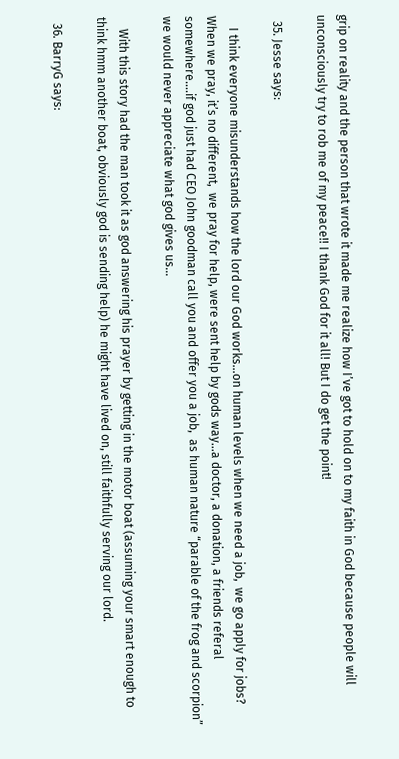grip on reality and the person that wrote it made me realize how I’ve got to hold on to my faith in God because people will unconsciously try to rob me of my peace!! I thank God for it all! But I do get the point!

  35. Jesse says:

    I think everyone misunderstands how the lord our God works…on human levels when we need a job,  we go apply for jobs? When we pray, it’s no different,  we pray for help, were sent help by gods way…a doctor, a donation, a friends referal somewhere….if god just had CEO John goodman call you and offer you a job,  as human nature “parable of the frog and scorpion” we would never appreciate what god gives us…

    With this story had the man took it as god answering his prayer by getting in the motor boat (assuming your smart enough to think hmm another boat, obviously god is sending help) he might have lived on, still faithfully serving our lord.

  36. BarryG says: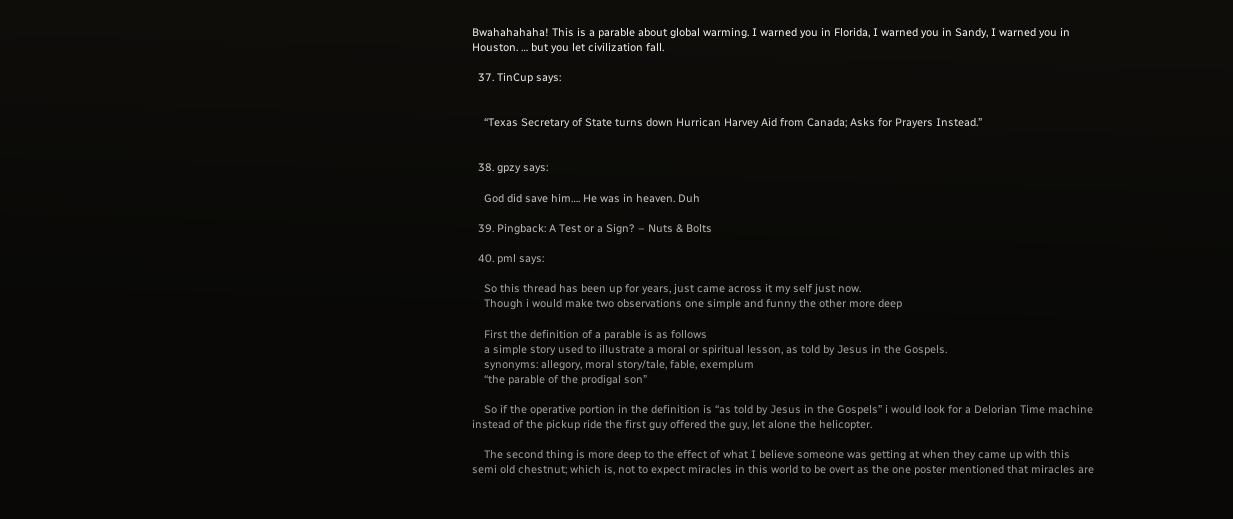Bwahahahaha! This is a parable about global warming. I warned you in Florida, I warned you in Sandy, I warned you in Houston. … but you let civilization fall.

  37. TinCup says:


    “Texas Secretary of State turns down Hurrican Harvey Aid from Canada; Asks for Prayers Instead.”


  38. gpzy says:

    God did save him…. He was in heaven. Duh

  39. Pingback: A Test or a Sign? – Nuts & Bolts

  40. pml says:

    So this thread has been up for years, just came across it my self just now.
    Though i would make two observations one simple and funny the other more deep

    First the definition of a parable is as follows
    a simple story used to illustrate a moral or spiritual lesson, as told by Jesus in the Gospels.
    synonyms: allegory, moral story/tale, fable, exemplum
    “the parable of the prodigal son”

    So if the operative portion in the definition is “as told by Jesus in the Gospels” i would look for a Delorian Time machine instead of the pickup ride the first guy offered the guy, let alone the helicopter.

    The second thing is more deep to the effect of what I believe someone was getting at when they came up with this semi old chestnut; which is, not to expect miracles in this world to be overt as the one poster mentioned that miracles are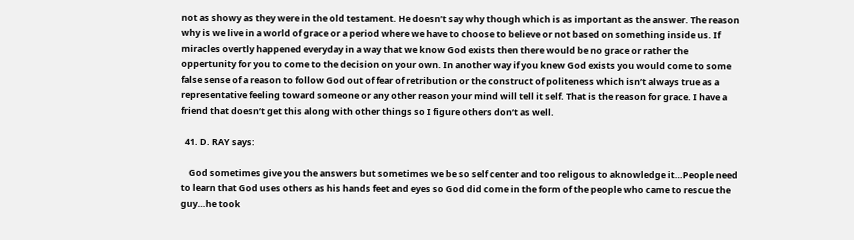not as showy as they were in the old testament. He doesn’t say why though which is as important as the answer. The reason why is we live in a world of grace or a period where we have to choose to believe or not based on something inside us. If miracles overtly happened everyday in a way that we know God exists then there would be no grace or rather the oppertunity for you to come to the decision on your own. In another way if you knew God exists you would come to some false sense of a reason to follow God out of fear of retribution or the construct of politeness which isn’t always true as a representative feeling toward someone or any other reason your mind will tell it self. That is the reason for grace. I have a friend that doesn’t get this along with other things so I figure others don’t as well.

  41. D. RAY says:

    God sometimes give you the answers but sometimes we be so self center and too religous to aknowledge it…People need to learn that God uses others as his hands feet and eyes so God did come in the form of the people who came to rescue the guy…he took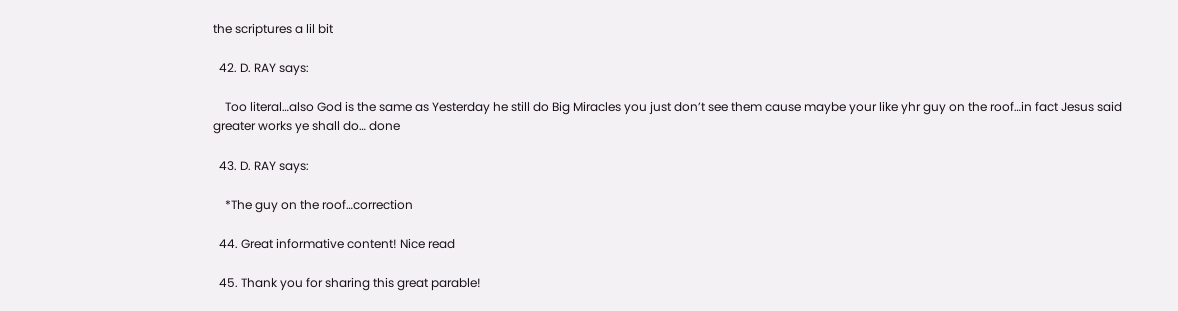the scriptures a lil bit

  42. D. RAY says:

    Too literal…also God is the same as Yesterday he still do Big Miracles you just don’t see them cause maybe your like yhr guy on the roof…in fact Jesus said greater works ye shall do… done

  43. D. RAY says:

    *The guy on the roof…correction

  44. Great informative content! Nice read

  45. Thank you for sharing this great parable!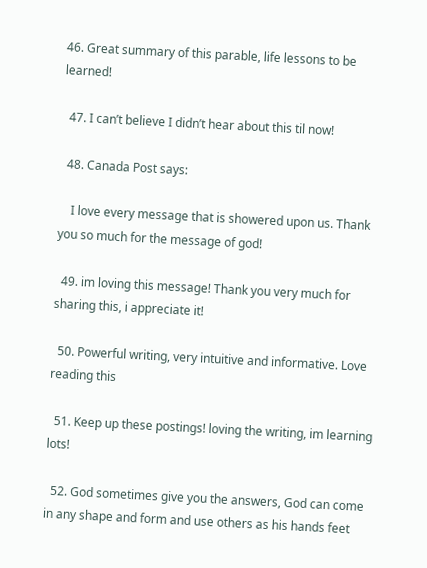46. Great summary of this parable, life lessons to be learned!

  47. I can’t believe I didn’t hear about this til now!

  48. Canada Post says:

    I love every message that is showered upon us. Thank you so much for the message of god!

  49. im loving this message! Thank you very much for sharing this, i appreciate it!

  50. Powerful writing, very intuitive and informative. Love reading this

  51. Keep up these postings! loving the writing, im learning lots!

  52. God sometimes give you the answers, God can come in any shape and form and use others as his hands feet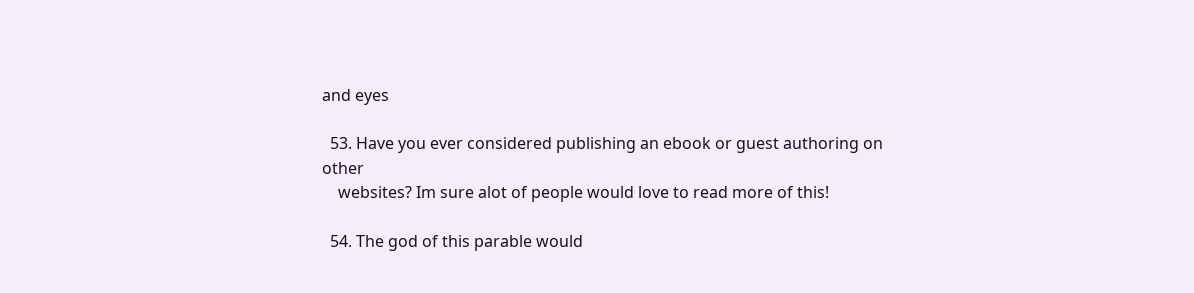and eyes

  53. Have you ever considered publishing an ebook or guest authoring on other
    websites? Im sure alot of people would love to read more of this!

  54. The god of this parable would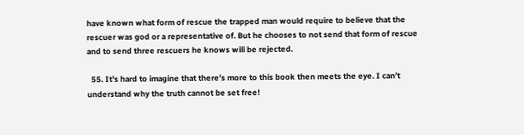have known what form of rescue the trapped man would require to believe that the rescuer was god or a representative of. But he chooses to not send that form of rescue and to send three rescuers he knows will be rejected.

  55. It’s hard to imagine that there’s more to this book then meets the eye. I can’t understand why the truth cannot be set free!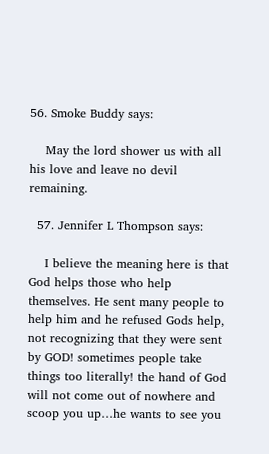56. Smoke Buddy says:

    May the lord shower us with all his love and leave no devil remaining.

  57. Jennifer L Thompson says:

    I believe the meaning here is that God helps those who help themselves. He sent many people to help him and he refused Gods help, not recognizing that they were sent by GOD! sometimes people take things too literally! the hand of God will not come out of nowhere and scoop you up…he wants to see you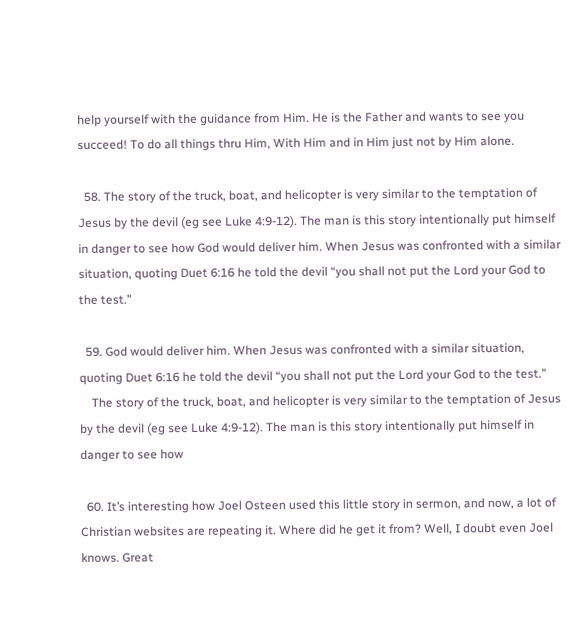help yourself with the guidance from Him. He is the Father and wants to see you succeed! To do all things thru Him, With Him and in Him just not by Him alone.

  58. The story of the truck, boat, and helicopter is very similar to the temptation of Jesus by the devil (eg see Luke 4:9-12). The man is this story intentionally put himself in danger to see how God would deliver him. When Jesus was confronted with a similar situation, quoting Duet 6:16 he told the devil “you shall not put the Lord your God to the test.”

  59. God would deliver him. When Jesus was confronted with a similar situation, quoting Duet 6:16 he told the devil “you shall not put the Lord your God to the test.”
    The story of the truck, boat, and helicopter is very similar to the temptation of Jesus by the devil (eg see Luke 4:9-12). The man is this story intentionally put himself in danger to see how

  60. It’s interesting how Joel Osteen used this little story in sermon, and now, a lot of Christian websites are repeating it. Where did he get it from? Well, I doubt even Joel knows. Great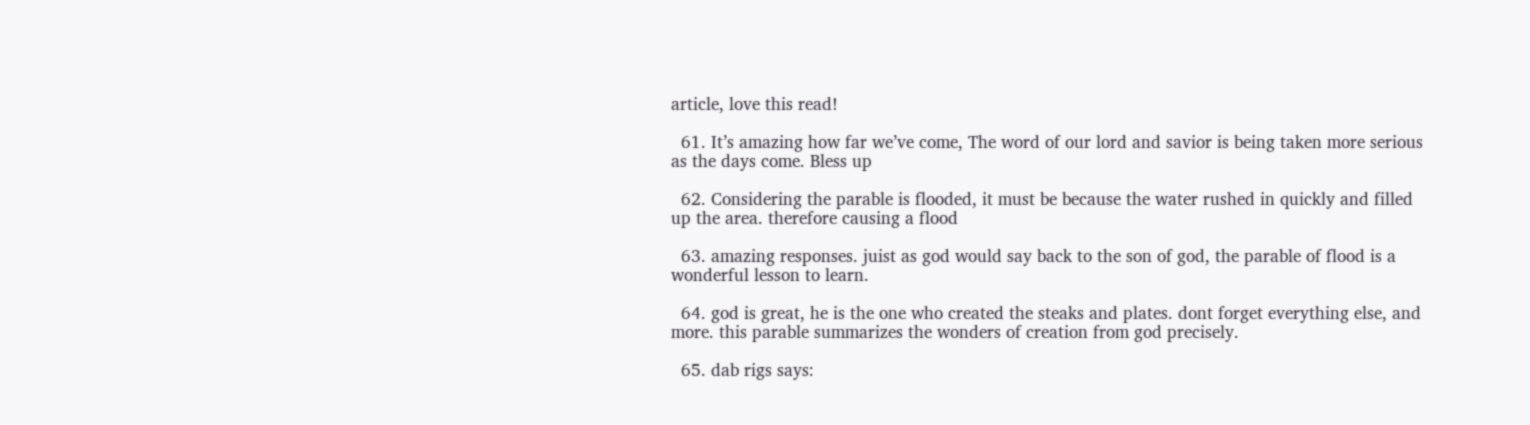article, love this read!

  61. It’s amazing how far we’ve come, The word of our lord and savior is being taken more serious as the days come. Bless up

  62. Considering the parable is flooded, it must be because the water rushed in quickly and filled up the area. therefore causing a flood

  63. amazing responses. juist as god would say back to the son of god, the parable of flood is a wonderful lesson to learn.

  64. god is great, he is the one who created the steaks and plates. dont forget everything else, and more. this parable summarizes the wonders of creation from god precisely.

  65. dab rigs says: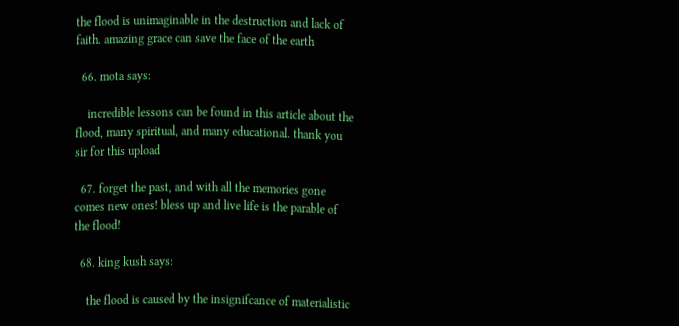the flood is unimaginable in the destruction and lack of faith. amazing grace can save the face of the earth

  66. mota says:

    incredible lessons can be found in this article about the flood, many spiritual, and many educational. thank you sir for this upload

  67. forget the past, and with all the memories gone comes new ones! bless up and live life is the parable of the flood!

  68. king kush says:

    the flood is caused by the insignifcance of materialistic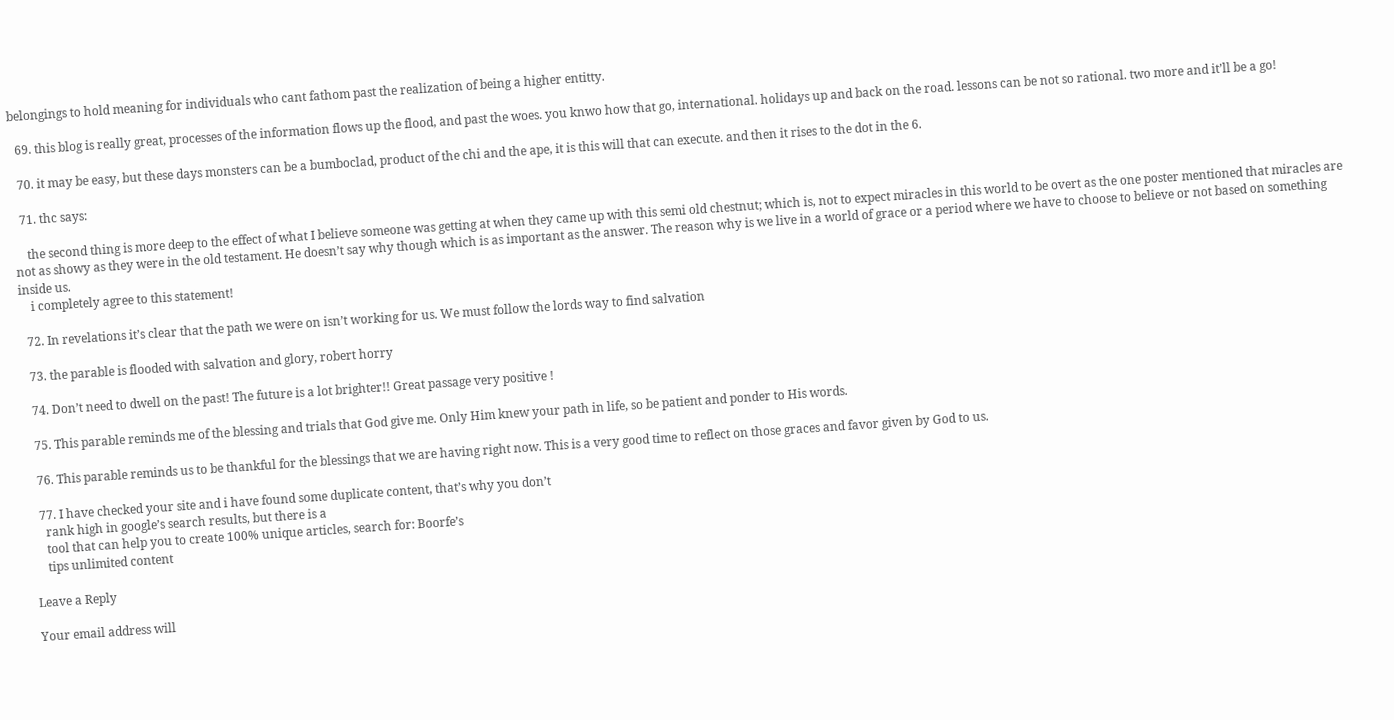belongings to hold meaning for individuals who cant fathom past the realization of being a higher entitty.

  69. this blog is really great, processes of the information flows up the flood, and past the woes. you knwo how that go, international. holidays up and back on the road. lessons can be not so rational. two more and it’ll be a go!

  70. it may be easy, but these days monsters can be a bumboclad, product of the chi and the ape, it is this will that can execute. and then it rises to the dot in the 6.

  71. thc says:

    the second thing is more deep to the effect of what I believe someone was getting at when they came up with this semi old chestnut; which is, not to expect miracles in this world to be overt as the one poster mentioned that miracles are not as showy as they were in the old testament. He doesn’t say why though which is as important as the answer. The reason why is we live in a world of grace or a period where we have to choose to believe or not based on something inside us.
    i completely agree to this statement!

  72. In revelations it’s clear that the path we were on isn’t working for us. We must follow the lords way to find salvation

  73. the parable is flooded with salvation and glory, robert horry

  74. Don’t need to dwell on the past! The future is a lot brighter!! Great passage very positive !

  75. This parable reminds me of the blessing and trials that God give me. Only Him knew your path in life, so be patient and ponder to His words.

  76. This parable reminds us to be thankful for the blessings that we are having right now. This is a very good time to reflect on those graces and favor given by God to us.

  77. I have checked your site and i have found some duplicate content, that’s why you don’t
    rank high in google’s search results, but there is a
    tool that can help you to create 100% unique articles, search for: Boorfe’s
    tips unlimited content

Leave a Reply

Your email address will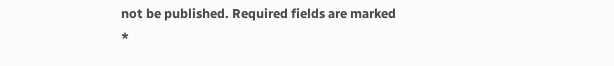not be published. Required fields are marked *